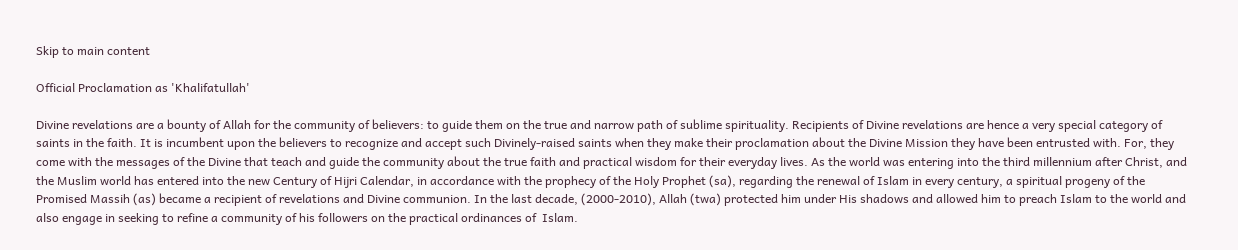Skip to main content

Official Proclamation as 'Khalifatullah'

Divine revelations are a bounty of Allah for the community of believers: to guide them on the true and narrow path of sublime spirituality. Recipients of Divine revelations are hence a very special category of saints in the faith. It is incumbent upon the believers to recognize and accept such Divinely-raised saints when they make their proclamation about the Divine Mission they have been entrusted with. For, they come with the messages of the Divine that teach and guide the community about the true faith and practical wisdom for their everyday lives. As the world was entering into the third millennium after Christ, and the Muslim world has entered into the new Century of Hijri Calendar, in accordance with the prophecy of the Holy Prophet (sa), regarding the renewal of Islam in every century, a spiritual progeny of the Promised Massih (as) became a recipient of revelations and Divine communion. In the last decade, (2000-2010), Allah (twa) protected him under His shadows and allowed him to preach Islam to the world and also engage in seeking to refine a community of his followers on the practical ordinances of  Islam.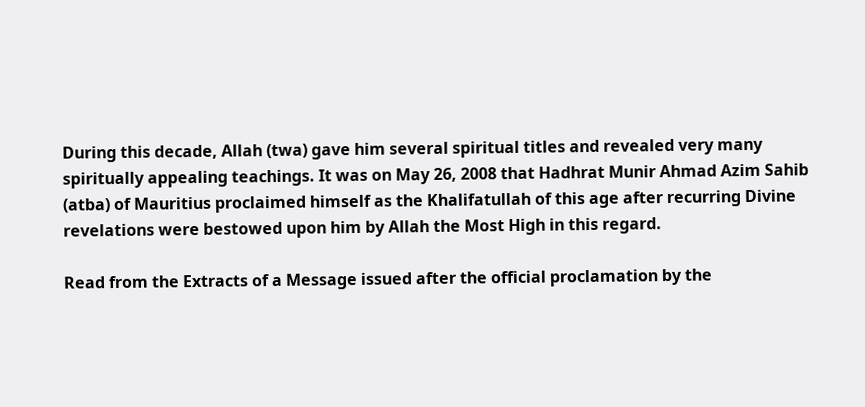During this decade, Allah (twa) gave him several spiritual titles and revealed very many spiritually appealing teachings. It was on May 26, 2008 that Hadhrat Munir Ahmad Azim Sahib (atba) of Mauritius proclaimed himself as the Khalifatullah of this age after recurring Divine revelations were bestowed upon him by Allah the Most High in this regard.

Read from the Extracts of a Message issued after the official proclamation by the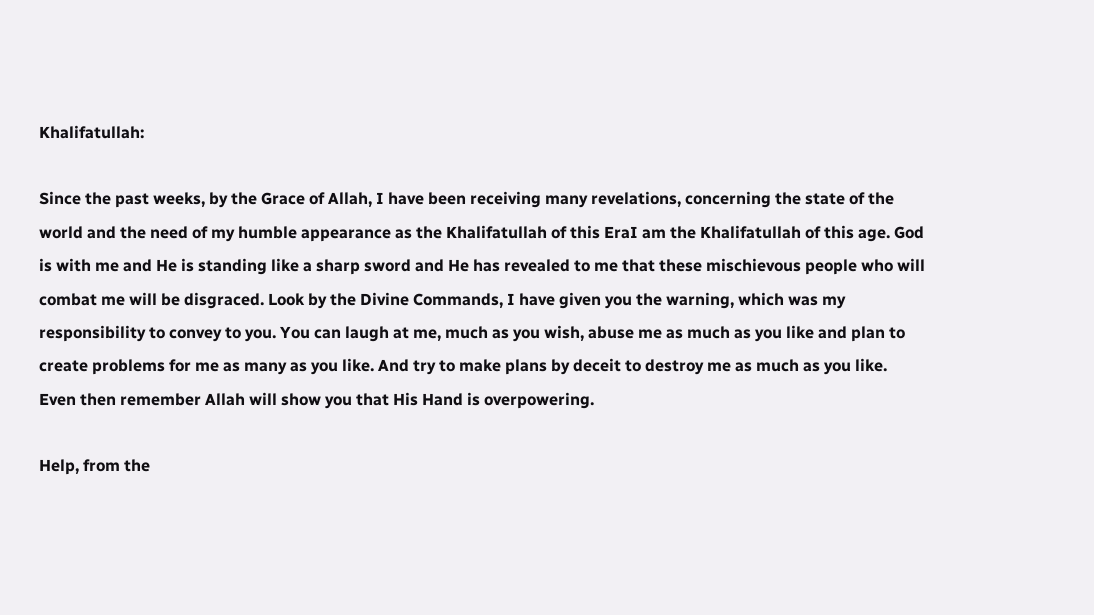Khalifatullah:

Since the past weeks, by the Grace of Allah, I have been receiving many revelations, concerning the state of the world and the need of my humble appearance as the Khalifatullah of this EraI am the Khalifatullah of this age. God is with me and He is standing like a sharp sword and He has revealed to me that these mischievous people who will combat me will be disgraced. Look by the Divine Commands, I have given you the warning, which was my responsibility to convey to you. You can laugh at me, much as you wish, abuse me as much as you like and plan to create problems for me as many as you like. And try to make plans by deceit to destroy me as much as you like. Even then remember Allah will show you that His Hand is overpowering.

Help, from the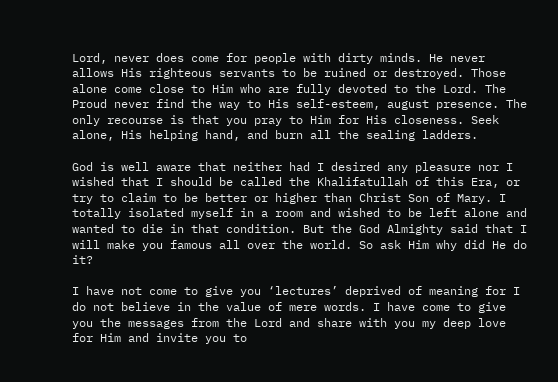Lord, never does come for people with dirty minds. He never allows His righteous servants to be ruined or destroyed. Those alone come close to Him who are fully devoted to the Lord. The Proud never find the way to His self-esteem, august presence. The only recourse is that you pray to Him for His closeness. Seek alone, His helping hand, and burn all the sealing ladders.

God is well aware that neither had I desired any pleasure nor I wished that I should be called the Khalifatullah of this Era, or try to claim to be better or higher than Christ Son of Mary. I totally isolated myself in a room and wished to be left alone and wanted to die in that condition. But the God Almighty said that I will make you famous all over the world. So ask Him why did He do it?

I have not come to give you ‘lectures’ deprived of meaning for I do not believe in the value of mere words. I have come to give you the messages from the Lord and share with you my deep love for Him and invite you to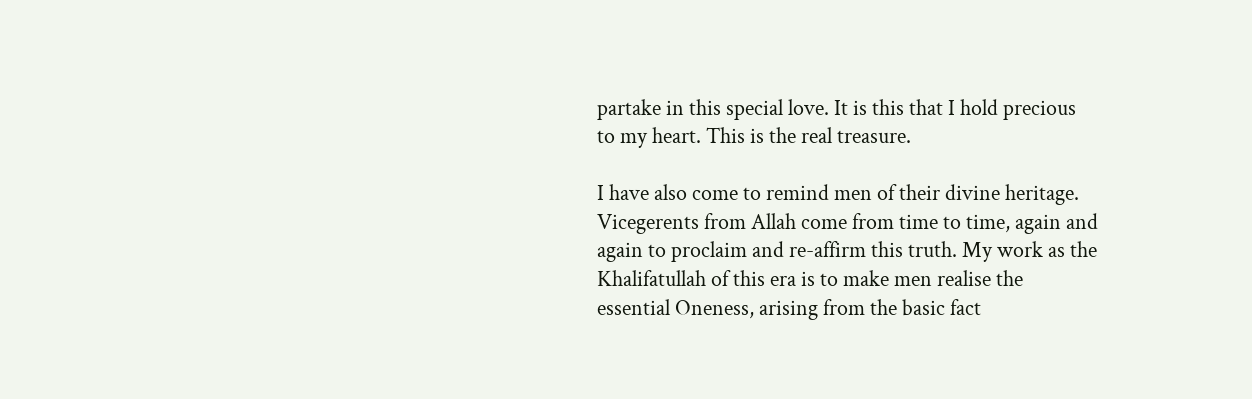partake in this special love. It is this that I hold precious to my heart. This is the real treasure.

I have also come to remind men of their divine heritage. Vicegerents from Allah come from time to time, again and again to proclaim and re-affirm this truth. My work as the Khalifatullah of this era is to make men realise the essential Oneness, arising from the basic fact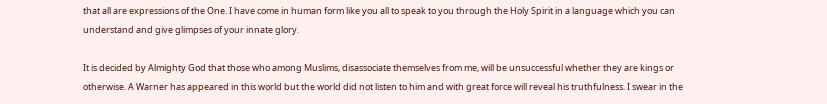that all are expressions of the One. I have come in human form like you all to speak to you through the Holy Spirit in a language which you can understand and give glimpses of your innate glory.

It is decided by Almighty God that those who among Muslims, disassociate themselves from me, will be unsuccessful whether they are kings or otherwise. A Warner has appeared in this world but the world did not listen to him and with great force will reveal his truthfulness. I swear in the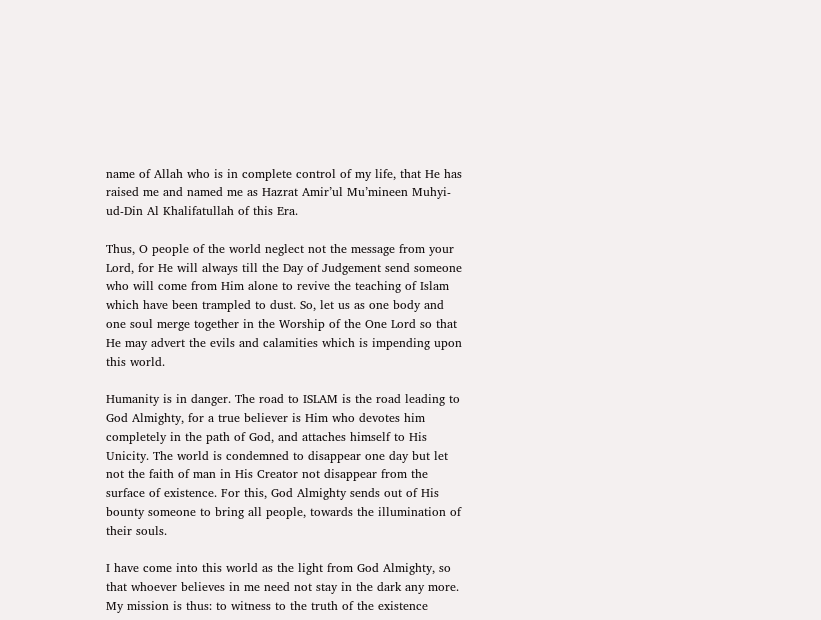name of Allah who is in complete control of my life, that He has raised me and named me as Hazrat Amir’ul Mu’mineen Muhyi-ud-Din Al Khalifatullah of this Era.

Thus, O people of the world neglect not the message from your Lord, for He will always till the Day of Judgement send someone who will come from Him alone to revive the teaching of Islam which have been trampled to dust. So, let us as one body and one soul merge together in the Worship of the One Lord so that He may advert the evils and calamities which is impending upon this world.

Humanity is in danger. The road to ISLAM is the road leading to God Almighty, for a true believer is Him who devotes him completely in the path of God, and attaches himself to His Unicity. The world is condemned to disappear one day but let not the faith of man in His Creator not disappear from the surface of existence. For this, God Almighty sends out of His bounty someone to bring all people, towards the illumination of their souls.

I have come into this world as the light from God Almighty, so that whoever believes in me need not stay in the dark any more. My mission is thus: to witness to the truth of the existence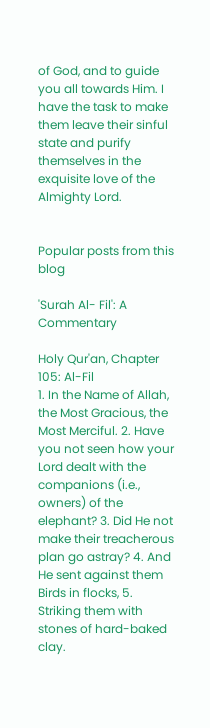of God, and to guide you all towards Him. I have the task to make them leave their sinful state and purify themselves in the exquisite love of the Almighty Lord.


Popular posts from this blog

'Surah Al- Fil': A Commentary

Holy Qur'an, Chapter 105: Al-Fil
1. In the Name of Allah, the Most Gracious, the Most Merciful. 2. Have you not seen how your Lord dealt with the companions (i.e., owners) of the elephant? 3. Did He not make their treacherous plan go astray? 4. And He sent against them Birds in flocks, 5. Striking them with stones of hard-baked clay.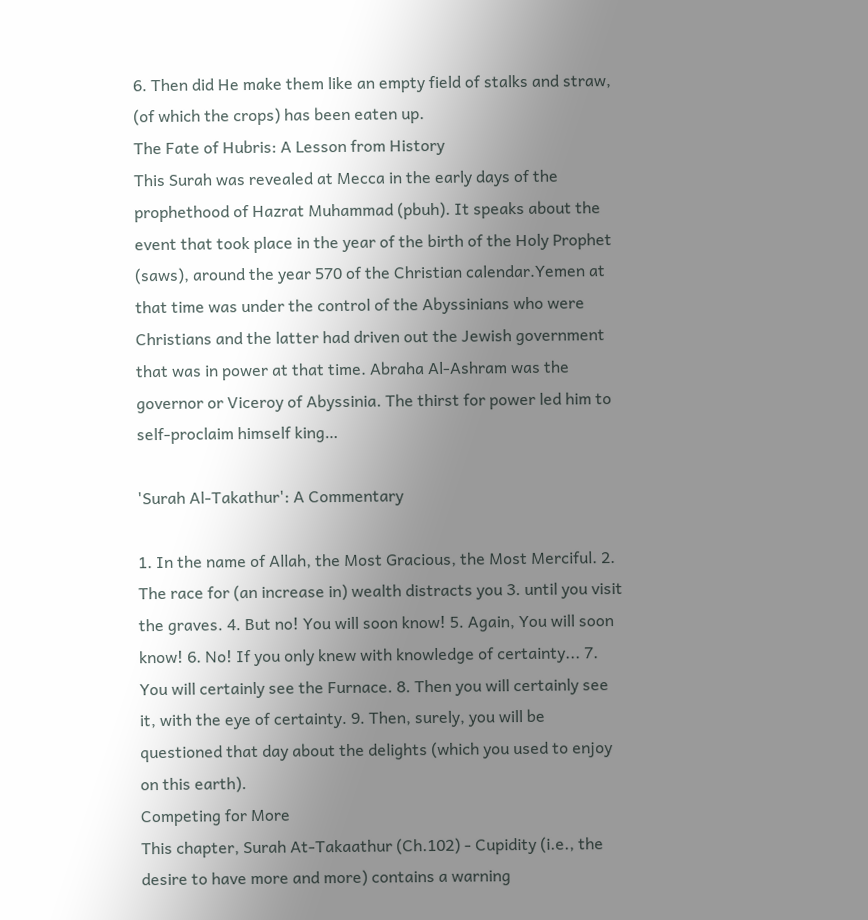6. Then did He make them like an empty field of stalks and straw, (of which the crops) has been eaten up.
The Fate of Hubris: A Lesson from History
This Surah was revealed at Mecca in the early days of the prophethood of Hazrat Muhammad (pbuh). It speaks about the event that took place in the year of the birth of the Holy Prophet (saws), around the year 570 of the Christian calendar.Yemen at that time was under the control of the Abyssinians who were Christians and the latter had driven out the Jewish government that was in power at that time. Abraha Al-Ashram was the governor or Viceroy of Abyssinia. The thirst for power led him to self-proclaim himself king…

'Surah Al-Takathur': A Commentary

1. In the name of Allah, the Most Gracious, the Most Merciful. 2. The race for (an increase in) wealth distracts you 3. until you visit the graves. 4. But no! You will soon know! 5. Again, You will soon know! 6. No! If you only knew with knowledge of certainty... 7. You will certainly see the Furnace. 8. Then you will certainly see it, with the eye of certainty. 9. Then, surely, you will be questioned that day about the delights (which you used to enjoy on this earth).
Competing for More
This chapter, Surah At-Takaathur (Ch.102) - Cupidity (i.e., the desire to have more and more) contains a warning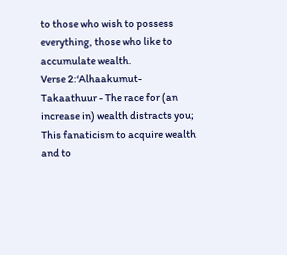to those who wish to possess everything, those who like to accumulate wealth.
Verse 2:‘Alhaakumut-Takaathuur - The race for (an increase in) wealth distracts you;
This fanaticism to acquire wealth and to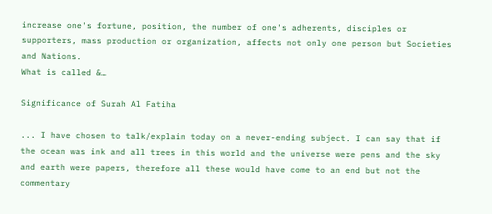increase one's fortune, position, the number of one's adherents, disciples or supporters, mass production or organization, affects not only one person but Societies and Nations.
What is called &…

Significance of Surah Al Fatiha

... I have chosen to talk/explain today on a never-ending subject. I can say that if the ocean was ink and all trees in this world and the universe were pens and the sky and earth were papers, therefore all these would have come to an end but not the commentary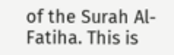of the Surah Al-Fatiha. This is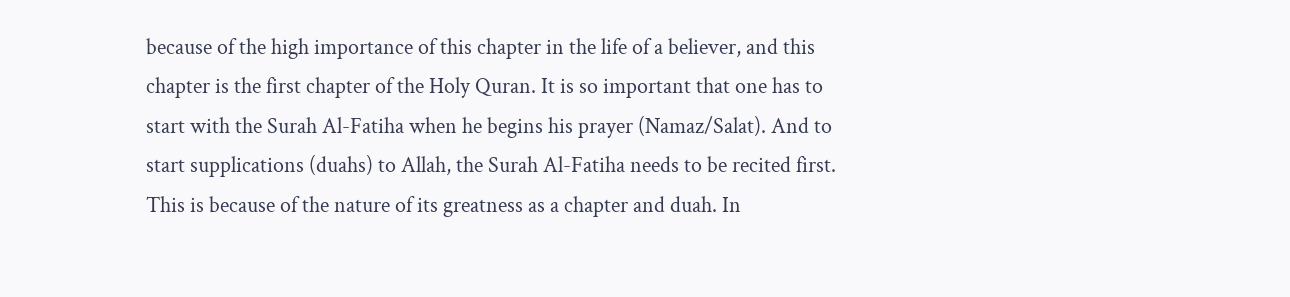because of the high importance of this chapter in the life of a believer, and this chapter is the first chapter of the Holy Quran. It is so important that one has to start with the Surah Al-Fatiha when he begins his prayer (Namaz/Salat). And to start supplications (duahs) to Allah, the Surah Al-Fatiha needs to be recited first. This is because of the nature of its greatness as a chapter and duah. In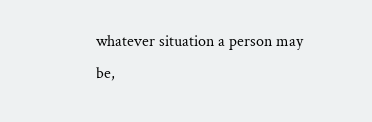whatever situation a person may be,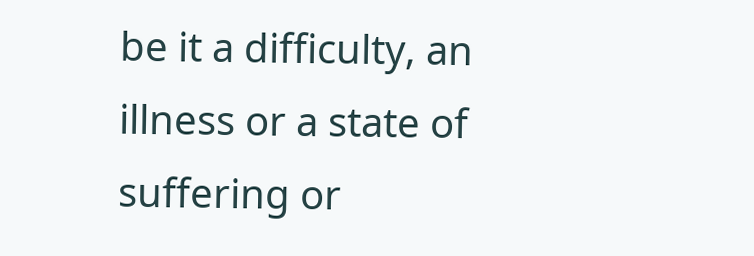be it a difficulty, an illness or a state of suffering or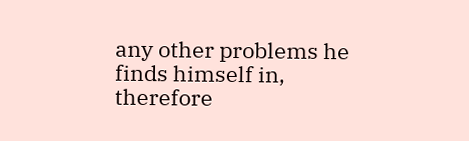any other problems he finds himself in, therefore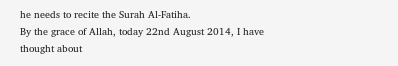he needs to recite the Surah Al-Fatiha.
By the grace of Allah, today 22nd August 2014, I have thought about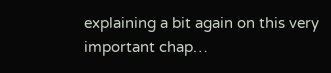explaining a bit again on this very important chap…